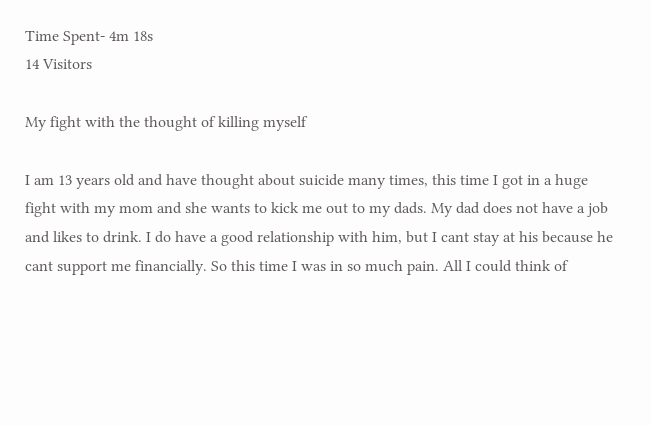Time Spent- 4m 18s
14 Visitors

My fight with the thought of killing myself

I am 13 years old and have thought about suicide many times, this time I got in a huge fight with my mom and she wants to kick me out to my dads. My dad does not have a job and likes to drink. I do have a good relationship with him, but I cant stay at his because he cant support me financially. So this time I was in so much pain. All I could think of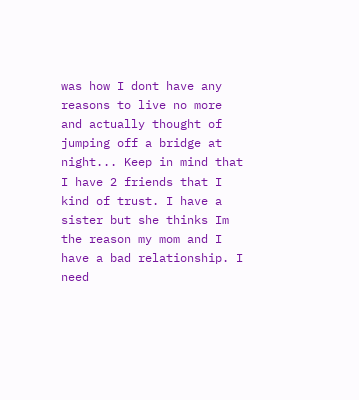was how I dont have any reasons to live no more and actually thought of jumping off a bridge at night... Keep in mind that I have 2 friends that I kind of trust. I have a sister but she thinks Im the reason my mom and I have a bad relationship. I need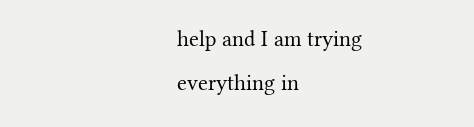help and I am trying everything in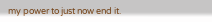my power to just now end it.